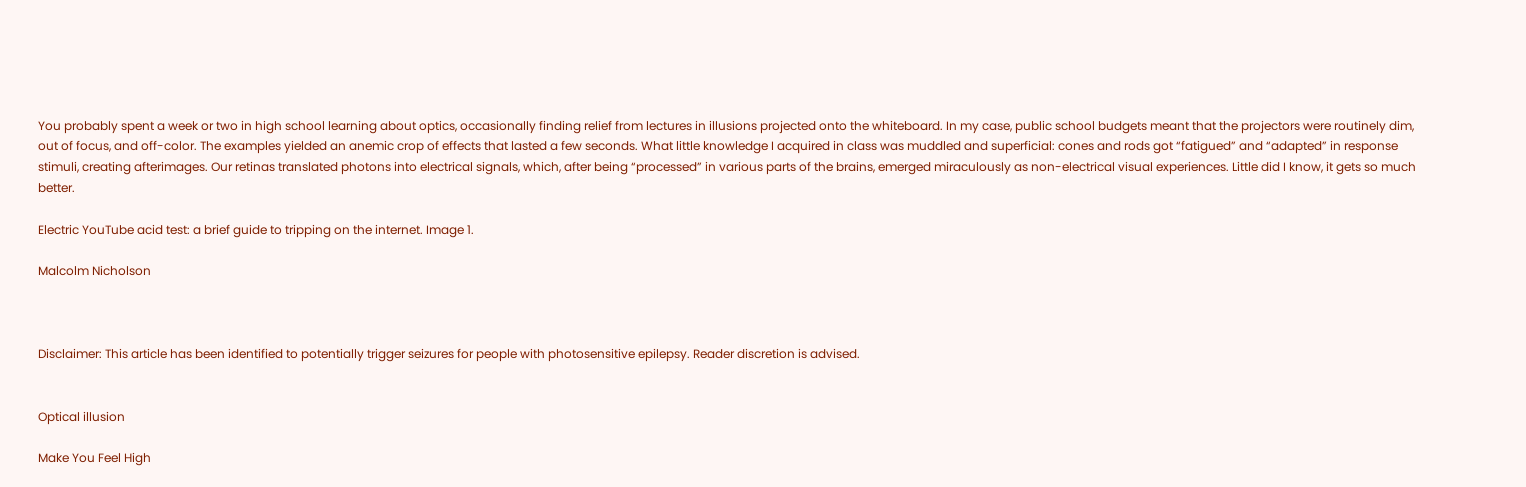You probably spent a week or two in high school learning about optics, occasionally finding relief from lectures in illusions projected onto the whiteboard. In my case, public school budgets meant that the projectors were routinely dim, out of focus, and off-color. The examples yielded an anemic crop of effects that lasted a few seconds. What little knowledge I acquired in class was muddled and superficial: cones and rods got “fatigued” and “adapted” in response stimuli, creating afterimages. Our retinas translated photons into electrical signals, which, after being “processed” in various parts of the brains, emerged miraculously as non-electrical visual experiences. Little did I know, it gets so much better.

Electric YouTube acid test: a brief guide to tripping on the internet. Image 1.

Malcolm Nicholson



Disclaimer: This article has been identified to potentially trigger seizures for people with photosensitive epilepsy. Reader discretion is advised.


Optical illusion

Make You Feel High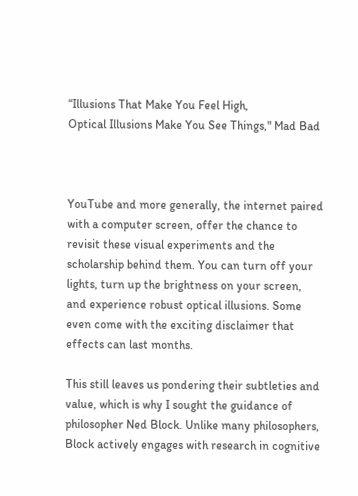“Illusions That Make You Feel High,
Optical Illusions Make You See Things," Mad Bad



YouTube and more generally, the internet paired with a computer screen, offer the chance to revisit these visual experiments and the scholarship behind them. You can turn off your lights, turn up the brightness on your screen, and experience robust optical illusions. Some even come with the exciting disclaimer that effects can last months.

This still leaves us pondering their subtleties and value, which is why I sought the guidance of philosopher Ned Block. Unlike many philosophers, Block actively engages with research in cognitive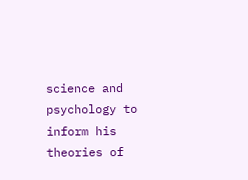science and psychology to inform his theories of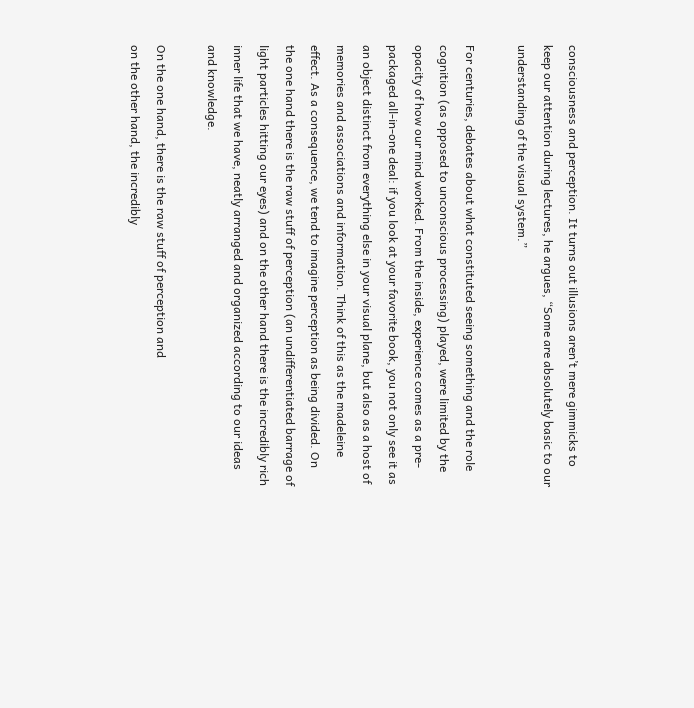consciousness and perception. It turns out illusions aren’t mere gimmicks to keep our attention during lectures, he argues, “Some are absolutely basic to our understanding of the visual system.”

For centuries, debates about what constituted seeing something and the role cognition (as opposed to unconscious processing) played, were limited by the opacity of how our mind worked. From the inside, experience comes as a pre-packaged all-in-one deal: if you look at your favorite book, you not only see it as an object distinct from everything else in your visual plane, but also as a host of memories and associations and information. Think of this as the madeleine effect. As a consequence, we tend to imagine perception as being divided. On the one hand there is the raw stuff of perception (an undifferentiated barrage of light particles hitting our eyes) and on the other hand there is the incredibly rich inner life that we have, neatly arranged and organized according to our ideas and knowledge.

On the one hand, there is the raw stuff of perception and
on the other hand, the incredibly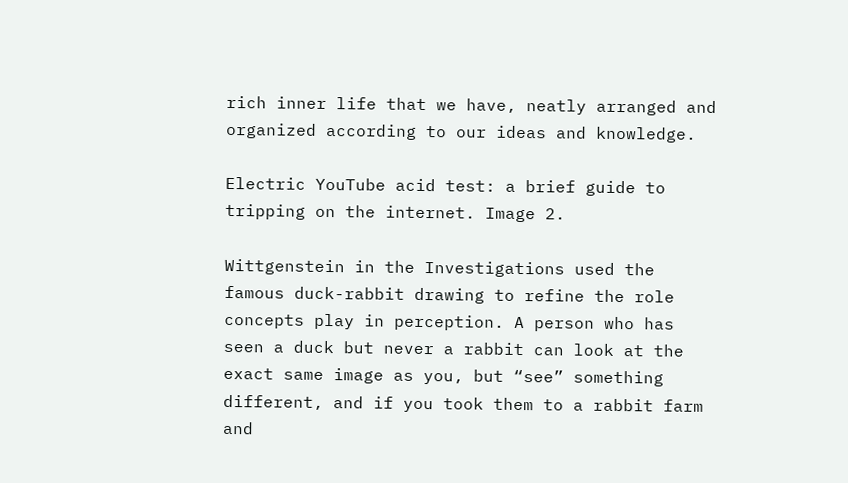rich inner life that we have, neatly arranged and organized according to our ideas and knowledge.

Electric YouTube acid test: a brief guide to tripping on the internet. Image 2.

Wittgenstein in the Investigations used the famous duck-rabbit drawing to refine the role concepts play in perception. A person who has seen a duck but never a rabbit can look at the exact same image as you, but “see” something different, and if you took them to a rabbit farm and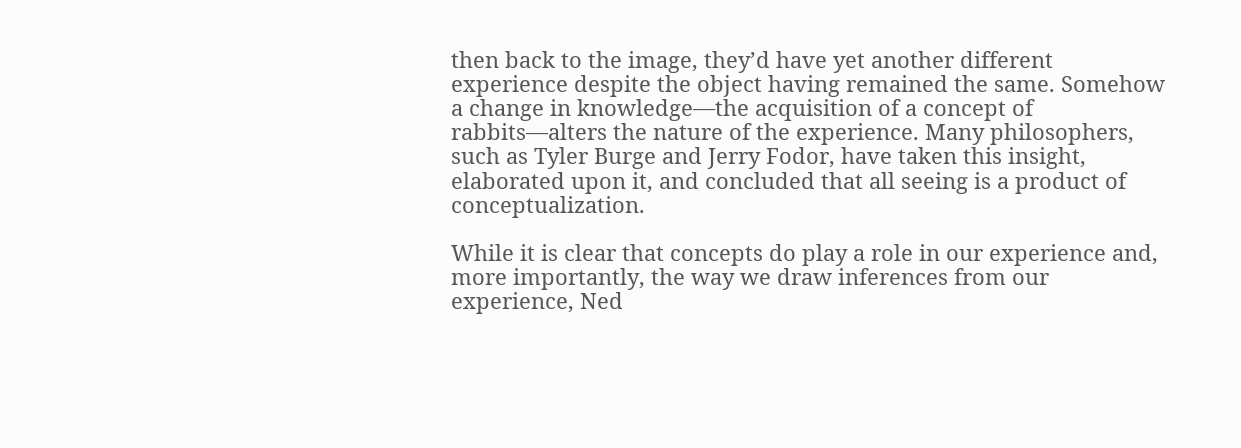then back to the image, they’d have yet another different experience despite the object having remained the same. Somehow a change in knowledge—the acquisition of a concept of rabbits—alters the nature of the experience. Many philosophers, such as Tyler Burge and Jerry Fodor, have taken this insight, elaborated upon it, and concluded that all seeing is a product of conceptualization.

While it is clear that concepts do play a role in our experience and, more importantly, the way we draw inferences from our experience, Ned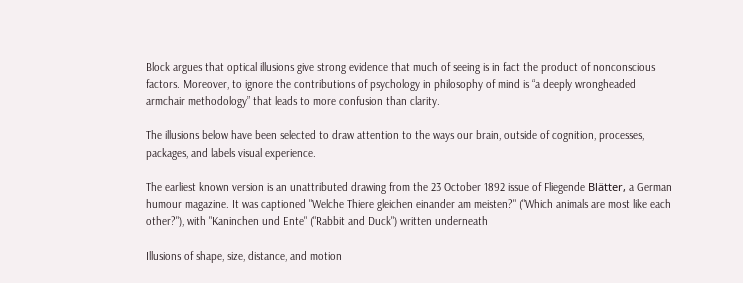Block argues that optical illusions give strong evidence that much of seeing is in fact the product of nonconscious factors. Moreover, to ignore the contributions of psychology in philosophy of mind is “a deeply wrongheaded armchair methodology” that leads to more confusion than clarity.

The illusions below have been selected to draw attention to the ways our brain, outside of cognition, processes, packages, and labels visual experience.

The earliest known version is an unattributed drawing from the 23 October 1892 issue of Fliegende Blätter, a German humour magazine. It was captioned "Welche Thiere gleichen einander am meisten?" ("Which animals are most like each other?"), with "Kaninchen und Ente" ("Rabbit and Duck") written underneath

Illusions of shape, size, distance, and motion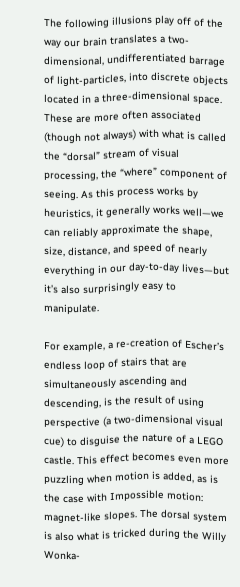The following illusions play off of the way our brain translates a two-dimensional, undifferentiated barrage of light-particles, into discrete objects located in a three-dimensional space. These are more often associated (though not always) with what is called the “dorsal” stream of visual processing, the “where” component of seeing. As this process works by heuristics, it generally works well—we can reliably approximate the shape, size, distance, and speed of nearly everything in our day-to-day lives—but it’s also surprisingly easy to manipulate.

For example, a re-creation of Escher’s endless loop of stairs that are simultaneously ascending and descending, is the result of using perspective (a two-dimensional visual cue) to disguise the nature of a LEGO castle. This effect becomes even more puzzling when motion is added, as is the case with Impossible motion: magnet-like slopes. The dorsal system is also what is tricked during the Willy Wonka-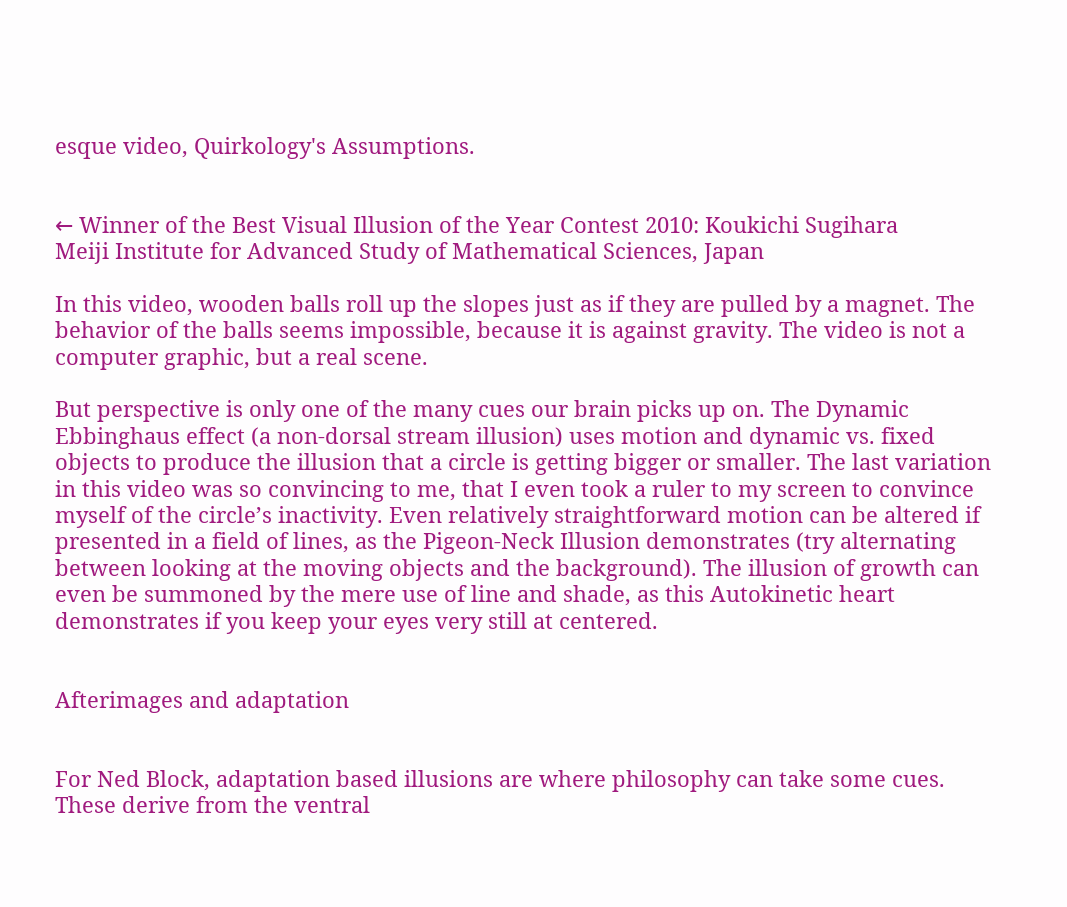esque video, Quirkology's Assumptions.


← Winner of the Best Visual Illusion of the Year Contest 2010: Koukichi Sugihara
Meiji Institute for Advanced Study of Mathematical Sciences, Japan

In this video, wooden balls roll up the slopes just as if they are pulled by a magnet. The behavior of the balls seems impossible, because it is against gravity. The video is not a computer graphic, but a real scene.

But perspective is only one of the many cues our brain picks up on. The Dynamic Ebbinghaus effect (a non-dorsal stream illusion) uses motion and dynamic vs. fixed objects to produce the illusion that a circle is getting bigger or smaller. The last variation in this video was so convincing to me, that I even took a ruler to my screen to convince myself of the circle’s inactivity. Even relatively straightforward motion can be altered if presented in a field of lines, as the Pigeon-Neck Illusion demonstrates (try alternating between looking at the moving objects and the background). The illusion of growth can even be summoned by the mere use of line and shade, as this Autokinetic heart demonstrates if you keep your eyes very still at centered.


Afterimages and adaptation


For Ned Block, adaptation based illusions are where philosophy can take some cues. These derive from the ventral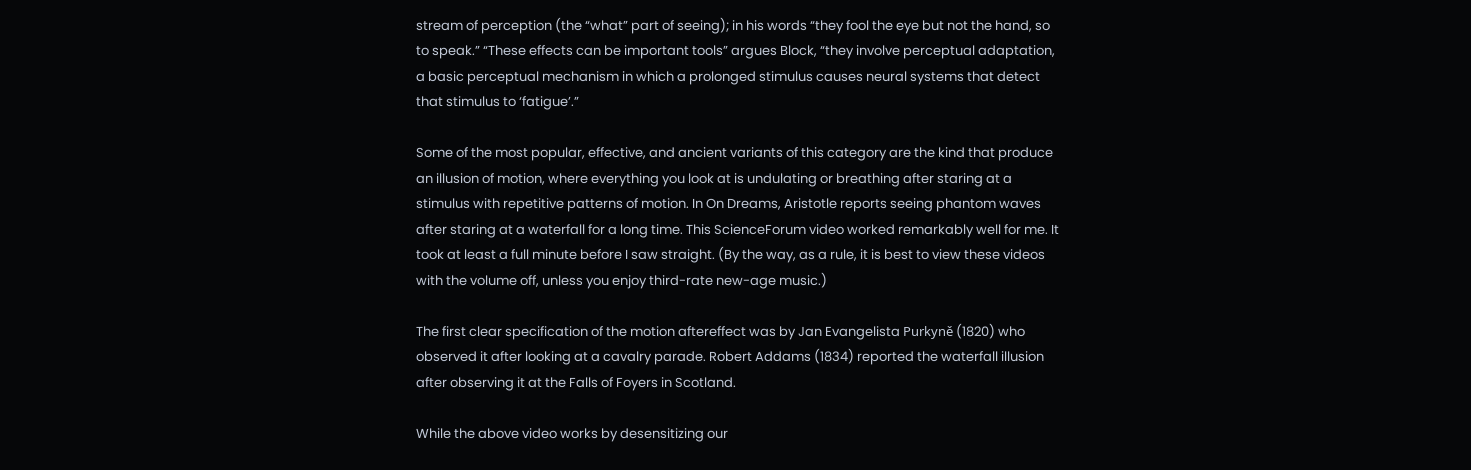stream of perception (the “what” part of seeing); in his words “they fool the eye but not the hand, so to speak.” “These effects can be important tools” argues Block, “they involve perceptual adaptation, a basic perceptual mechanism in which a prolonged stimulus causes neural systems that detect that stimulus to ‘fatigue’.”

Some of the most popular, effective, and ancient variants of this category are the kind that produce an illusion of motion, where everything you look at is undulating or breathing after staring at a stimulus with repetitive patterns of motion. In On Dreams, Aristotle reports seeing phantom waves after staring at a waterfall for a long time. This ScienceForum video worked remarkably well for me. It took at least a full minute before I saw straight. (By the way, as a rule, it is best to view these videos with the volume off, unless you enjoy third-rate new-age music.)

The first clear specification of the motion aftereffect was by Jan Evangelista Purkyně (1820) who observed it after looking at a cavalry parade. Robert Addams (1834) reported the waterfall illusion after observing it at the Falls of Foyers in Scotland.

While the above video works by desensitizing our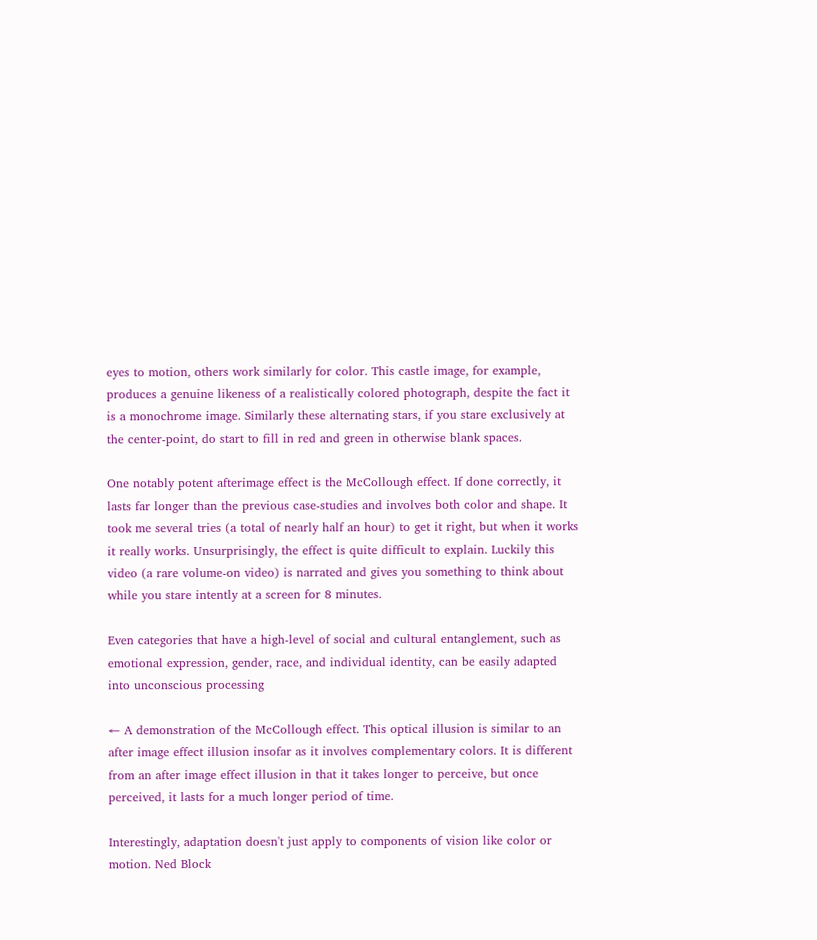eyes to motion, others work similarly for color. This castle image, for example, produces a genuine likeness of a realistically colored photograph, despite the fact it is a monochrome image. Similarly these alternating stars, if you stare exclusively at the center-point, do start to fill in red and green in otherwise blank spaces.

One notably potent afterimage effect is the McCollough effect. If done correctly, it lasts far longer than the previous case-studies and involves both color and shape. It took me several tries (a total of nearly half an hour) to get it right, but when it works it really works. Unsurprisingly, the effect is quite difficult to explain. Luckily this video (a rare volume-on video) is narrated and gives you something to think about while you stare intently at a screen for 8 minutes.

Even categories that have a high-level of social and cultural entanglement, such as emotional expression, gender, race, and individual identity, can be easily adapted into unconscious processing

← A demonstration of the McCollough effect. This optical illusion is similar to an after image effect illusion insofar as it involves complementary colors. It is different from an after image effect illusion in that it takes longer to perceive, but once perceived, it lasts for a much longer period of time.

Interestingly, adaptation doesn't just apply to components of vision like color or motion. Ned Block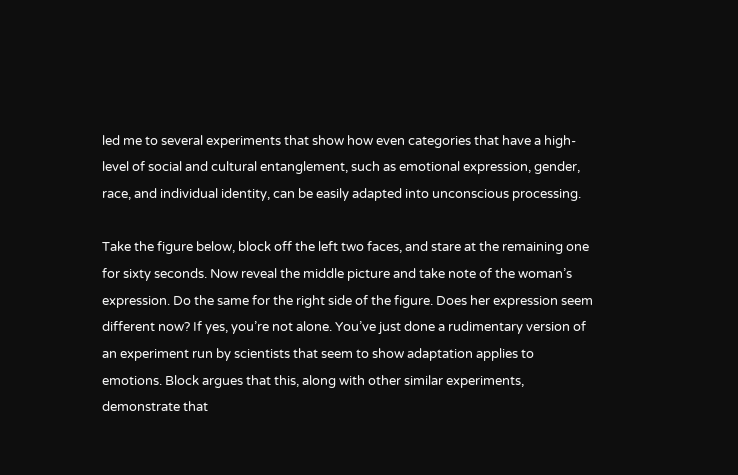led me to several experiments that show how even categories that have a high-level of social and cultural entanglement, such as emotional expression, gender, race, and individual identity, can be easily adapted into unconscious processing.

Take the figure below, block off the left two faces, and stare at the remaining one for sixty seconds. Now reveal the middle picture and take note of the woman’s expression. Do the same for the right side of the figure. Does her expression seem different now? If yes, you’re not alone. You’ve just done a rudimentary version of an experiment run by scientists that seem to show adaptation applies to emotions. Block argues that this, along with other similar experiments, demonstrate that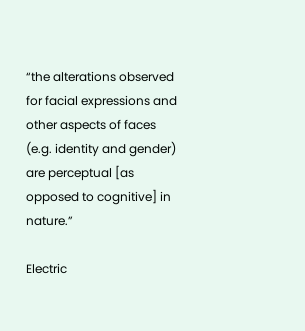“the alterations observed for facial expressions and other aspects of faces (e.g. identity and gender) are perceptual [as opposed to cognitive] in nature.”

Electric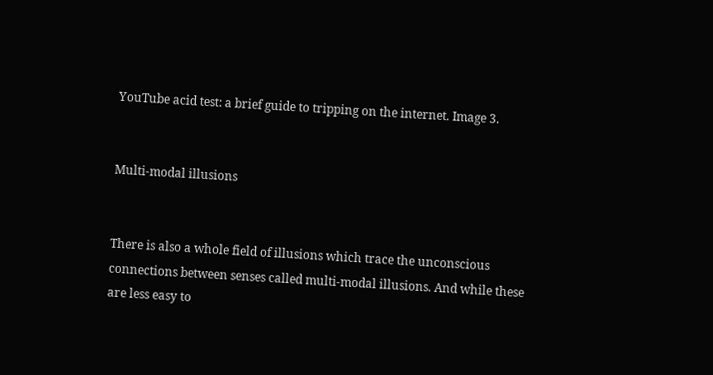YouTube acid test: a brief guide to tripping on the internet. Image 3.


Multi-modal illusions


There is also a whole field of illusions which trace the unconscious connections between senses called multi-modal illusions. And while these are less easy to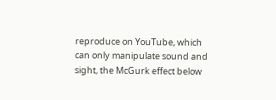reproduce on YouTube, which can only manipulate sound and sight, the McGurk effect below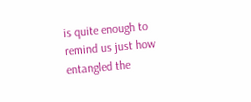is quite enough to remind us just how entangled the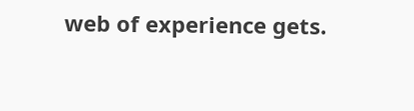web of experience gets.